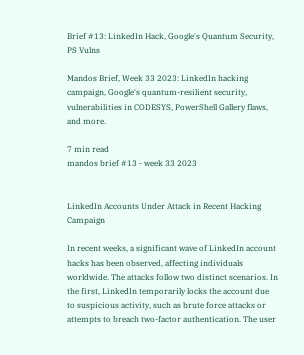Brief #13: LinkedIn Hack, Google's Quantum Security, PS Vulns

Mandos Brief, Week 33 2023: LinkedIn hacking campaign, Google's quantum-resilient security, vulnerabilities in CODESYS, PowerShell Gallery flaws, and more.

7 min read
mandos brief #13 - week 33 2023


LinkedIn Accounts Under Attack in Recent Hacking Campaign

In recent weeks, a significant wave of LinkedIn account hacks has been observed, affecting individuals worldwide. The attacks follow two distinct scenarios. In the first, LinkedIn temporarily locks the account due to suspicious activity, such as brute force attacks or attempts to breach two-factor authentication. The user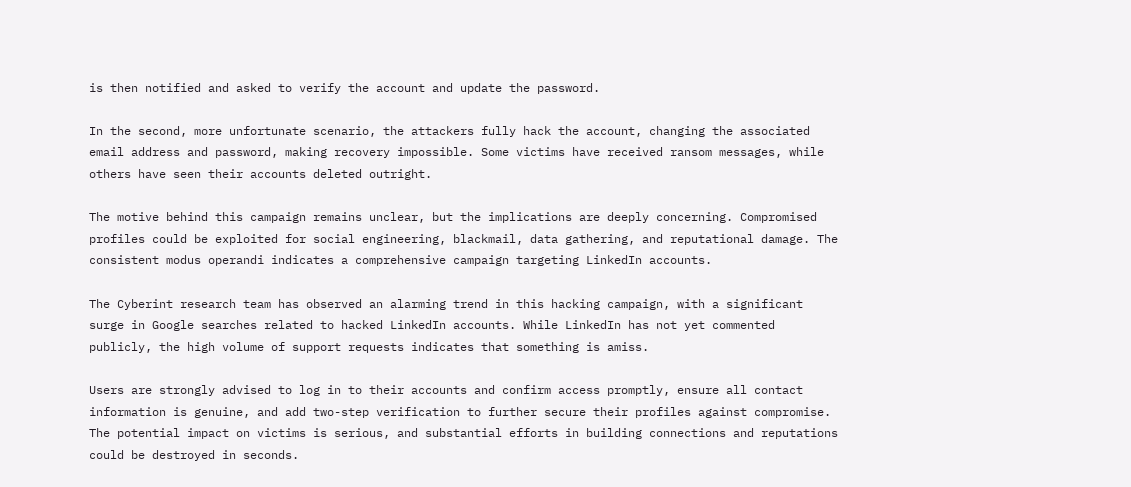is then notified and asked to verify the account and update the password.

In the second, more unfortunate scenario, the attackers fully hack the account, changing the associated email address and password, making recovery impossible. Some victims have received ransom messages, while others have seen their accounts deleted outright.

The motive behind this campaign remains unclear, but the implications are deeply concerning. Compromised profiles could be exploited for social engineering, blackmail, data gathering, and reputational damage. The consistent modus operandi indicates a comprehensive campaign targeting LinkedIn accounts.

The Cyberint research team has observed an alarming trend in this hacking campaign, with a significant surge in Google searches related to hacked LinkedIn accounts. While LinkedIn has not yet commented publicly, the high volume of support requests indicates that something is amiss.

Users are strongly advised to log in to their accounts and confirm access promptly, ensure all contact information is genuine, and add two-step verification to further secure their profiles against compromise. The potential impact on victims is serious, and substantial efforts in building connections and reputations could be destroyed in seconds.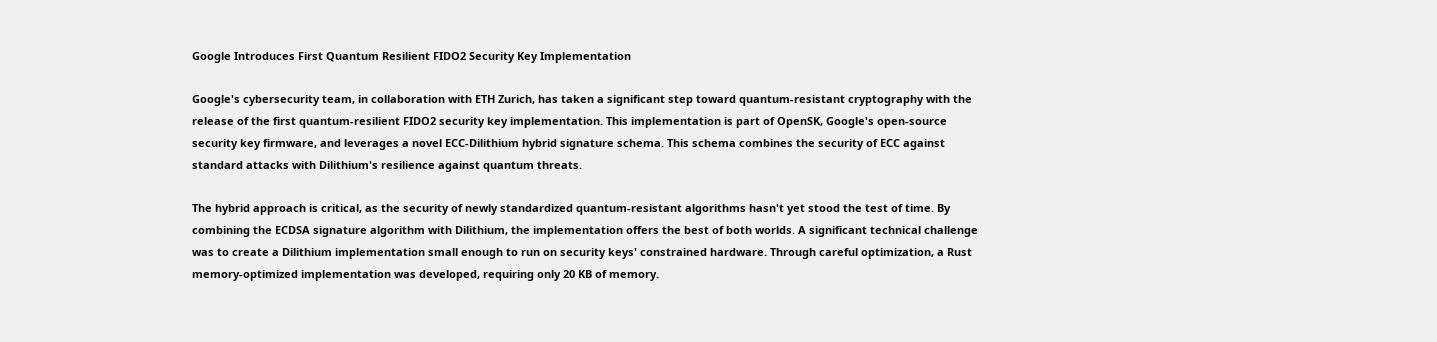Google Introduces First Quantum Resilient FIDO2 Security Key Implementation

Google's cybersecurity team, in collaboration with ETH Zurich, has taken a significant step toward quantum-resistant cryptography with the release of the first quantum-resilient FIDO2 security key implementation. This implementation is part of OpenSK, Google's open-source security key firmware, and leverages a novel ECC-Dilithium hybrid signature schema. This schema combines the security of ECC against standard attacks with Dilithium's resilience against quantum threats.

The hybrid approach is critical, as the security of newly standardized quantum-resistant algorithms hasn't yet stood the test of time. By combining the ECDSA signature algorithm with Dilithium, the implementation offers the best of both worlds. A significant technical challenge was to create a Dilithium implementation small enough to run on security keys' constrained hardware. Through careful optimization, a Rust memory-optimized implementation was developed, requiring only 20 KB of memory.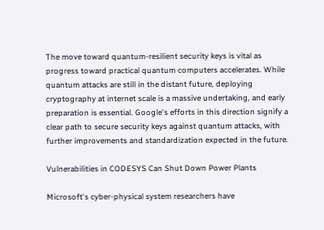The move toward quantum-resilient security keys is vital as progress toward practical quantum computers accelerates. While quantum attacks are still in the distant future, deploying cryptography at internet scale is a massive undertaking, and early preparation is essential. Google's efforts in this direction signify a clear path to secure security keys against quantum attacks, with further improvements and standardization expected in the future.

Vulnerabilities in CODESYS Can Shut Down Power Plants

Microsoft's cyber-physical system researchers have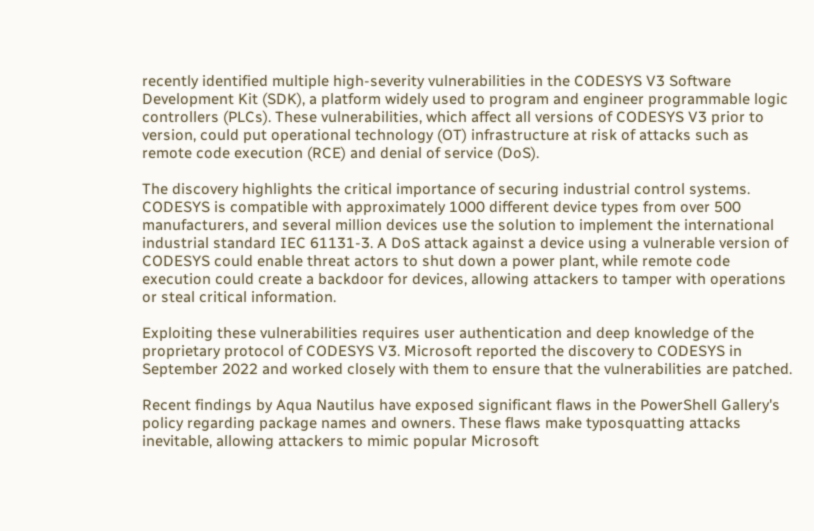recently identified multiple high-severity vulnerabilities in the CODESYS V3 Software Development Kit (SDK), a platform widely used to program and engineer programmable logic controllers (PLCs). These vulnerabilities, which affect all versions of CODESYS V3 prior to version, could put operational technology (OT) infrastructure at risk of attacks such as remote code execution (RCE) and denial of service (DoS).

The discovery highlights the critical importance of securing industrial control systems. CODESYS is compatible with approximately 1000 different device types from over 500 manufacturers, and several million devices use the solution to implement the international industrial standard IEC 61131-3. A DoS attack against a device using a vulnerable version of CODESYS could enable threat actors to shut down a power plant, while remote code execution could create a backdoor for devices, allowing attackers to tamper with operations or steal critical information.

Exploiting these vulnerabilities requires user authentication and deep knowledge of the proprietary protocol of CODESYS V3. Microsoft reported the discovery to CODESYS in September 2022 and worked closely with them to ensure that the vulnerabilities are patched.

Recent findings by Aqua Nautilus have exposed significant flaws in the PowerShell Gallery's policy regarding package names and owners. These flaws make typosquatting attacks inevitable, allowing attackers to mimic popular Microsoft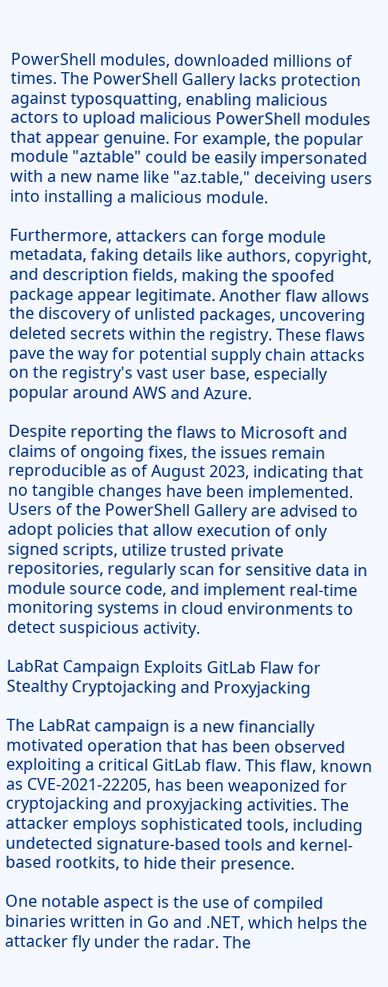PowerShell modules, downloaded millions of times. The PowerShell Gallery lacks protection against typosquatting, enabling malicious actors to upload malicious PowerShell modules that appear genuine. For example, the popular module "aztable" could be easily impersonated with a new name like "az.table," deceiving users into installing a malicious module.

Furthermore, attackers can forge module metadata, faking details like authors, copyright, and description fields, making the spoofed package appear legitimate. Another flaw allows the discovery of unlisted packages, uncovering deleted secrets within the registry. These flaws pave the way for potential supply chain attacks on the registry's vast user base, especially popular around AWS and Azure.

Despite reporting the flaws to Microsoft and claims of ongoing fixes, the issues remain reproducible as of August 2023, indicating that no tangible changes have been implemented. Users of the PowerShell Gallery are advised to adopt policies that allow execution of only signed scripts, utilize trusted private repositories, regularly scan for sensitive data in module source code, and implement real-time monitoring systems in cloud environments to detect suspicious activity.

LabRat Campaign Exploits GitLab Flaw for Stealthy Cryptojacking and Proxyjacking

The LabRat campaign is a new financially motivated operation that has been observed exploiting a critical GitLab flaw. This flaw, known as CVE-2021-22205, has been weaponized for cryptojacking and proxyjacking activities. The attacker employs sophisticated tools, including undetected signature-based tools and kernel-based rootkits, to hide their presence.

One notable aspect is the use of compiled binaries written in Go and .NET, which helps the attacker fly under the radar. The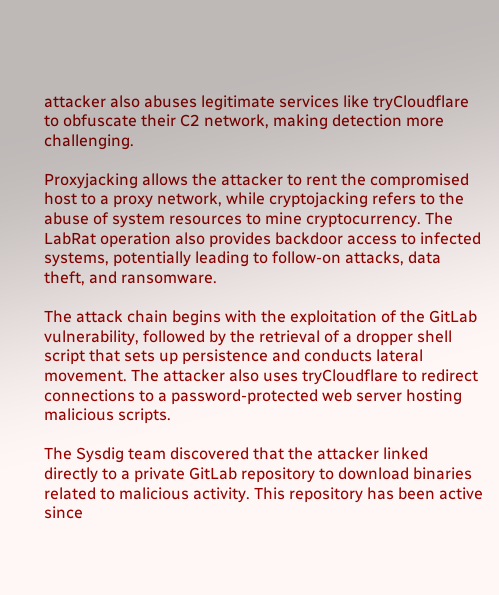attacker also abuses legitimate services like tryCloudflare to obfuscate their C2 network, making detection more challenging.

Proxyjacking allows the attacker to rent the compromised host to a proxy network, while cryptojacking refers to the abuse of system resources to mine cryptocurrency. The LabRat operation also provides backdoor access to infected systems, potentially leading to follow-on attacks, data theft, and ransomware.

The attack chain begins with the exploitation of the GitLab vulnerability, followed by the retrieval of a dropper shell script that sets up persistence and conducts lateral movement. The attacker also uses tryCloudflare to redirect connections to a password-protected web server hosting malicious scripts.

The Sysdig team discovered that the attacker linked directly to a private GitLab repository to download binaries related to malicious activity. This repository has been active since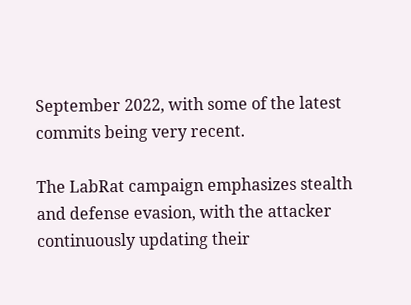September 2022, with some of the latest commits being very recent.

The LabRat campaign emphasizes stealth and defense evasion, with the attacker continuously updating their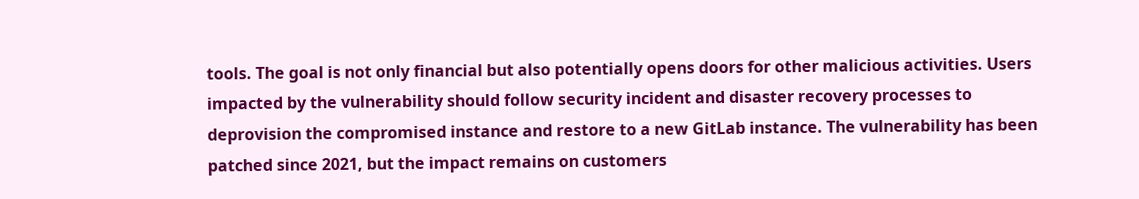tools. The goal is not only financial but also potentially opens doors for other malicious activities. Users impacted by the vulnerability should follow security incident and disaster recovery processes to deprovision the compromised instance and restore to a new GitLab instance. The vulnerability has been patched since 2021, but the impact remains on customers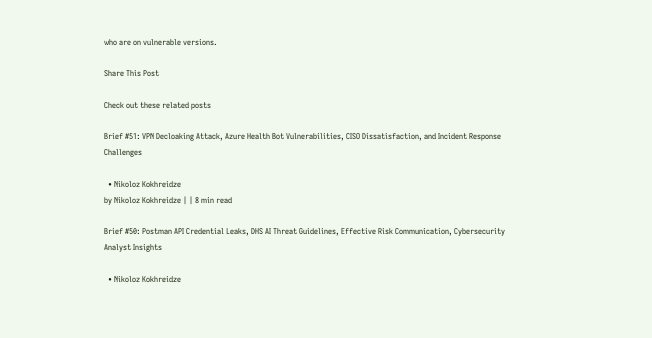who are on vulnerable versions.

Share This Post

Check out these related posts

Brief #51: VPN Decloaking Attack, Azure Health Bot Vulnerabilities, CISO Dissatisfaction, and Incident Response Challenges

  • Nikoloz Kokhreidze
by Nikoloz Kokhreidze | | 8 min read

Brief #50: Postman API Credential Leaks, DHS AI Threat Guidelines, Effective Risk Communication, Cybersecurity Analyst Insights

  • Nikoloz Kokhreidze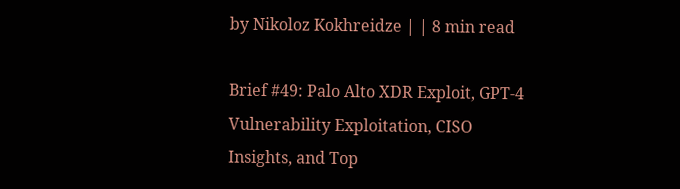by Nikoloz Kokhreidze | | 8 min read

Brief #49: Palo Alto XDR Exploit, GPT-4 Vulnerability Exploitation, CISO Insights, and Top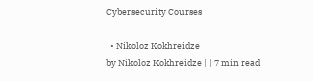Cybersecurity Courses

  • Nikoloz Kokhreidze
by Nikoloz Kokhreidze | | 7 min read